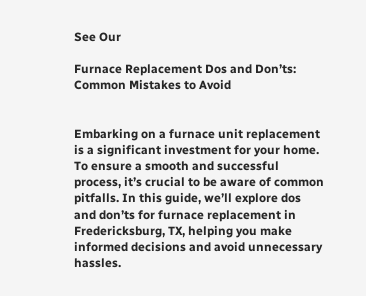See Our

Furnace Replacement Dos and Don’ts: Common Mistakes to Avoid


Embarking on a furnace unit replacement is a significant investment for your home. To ensure a smooth and successful process, it’s crucial to be aware of common pitfalls. In this guide, we’ll explore dos and don’ts for furnace replacement in Fredericksburg, TX, helping you make informed decisions and avoid unnecessary hassles.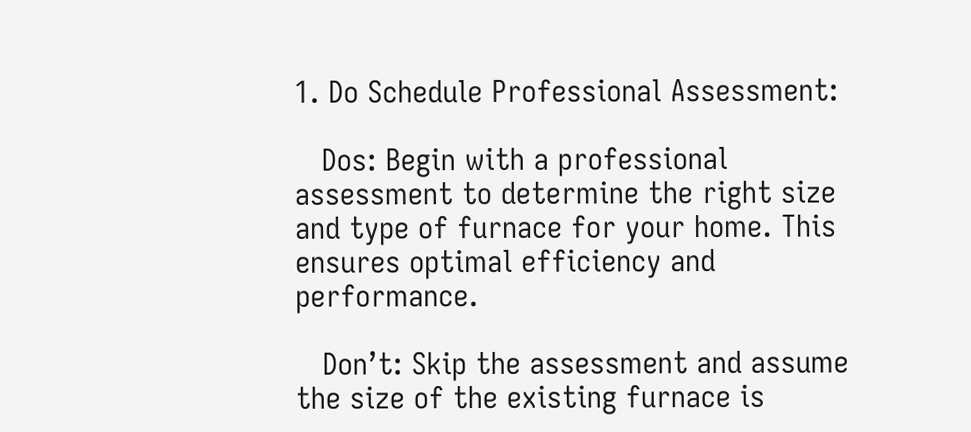1. Do Schedule Professional Assessment:

   Dos: Begin with a professional assessment to determine the right size and type of furnace for your home. This ensures optimal efficiency and performance.

   Don’t: Skip the assessment and assume the size of the existing furnace is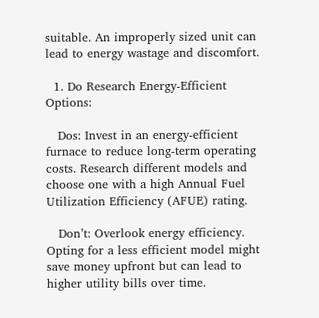suitable. An improperly sized unit can lead to energy wastage and discomfort.

  1. Do Research Energy-Efficient Options:

   Dos: Invest in an energy-efficient furnace to reduce long-term operating costs. Research different models and choose one with a high Annual Fuel Utilization Efficiency (AFUE) rating.

   Don’t: Overlook energy efficiency. Opting for a less efficient model might save money upfront but can lead to higher utility bills over time.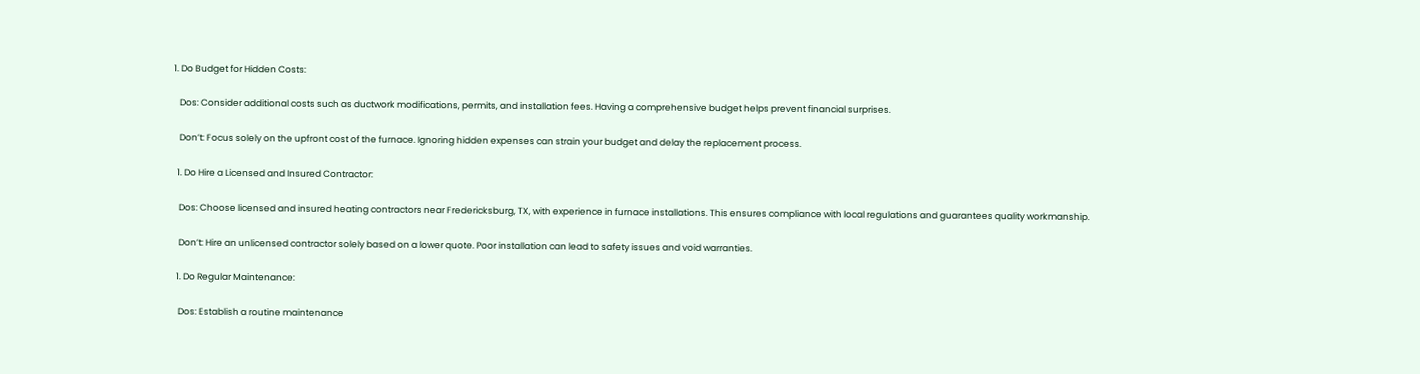1. Do Budget for Hidden Costs:

   Dos: Consider additional costs such as ductwork modifications, permits, and installation fees. Having a comprehensive budget helps prevent financial surprises.

   Don’t: Focus solely on the upfront cost of the furnace. Ignoring hidden expenses can strain your budget and delay the replacement process.

  1. Do Hire a Licensed and Insured Contractor:

   Dos: Choose licensed and insured heating contractors near Fredericksburg, TX, with experience in furnace installations. This ensures compliance with local regulations and guarantees quality workmanship.

   Don’t: Hire an unlicensed contractor solely based on a lower quote. Poor installation can lead to safety issues and void warranties.

  1. Do Regular Maintenance:

   Dos: Establish a routine maintenance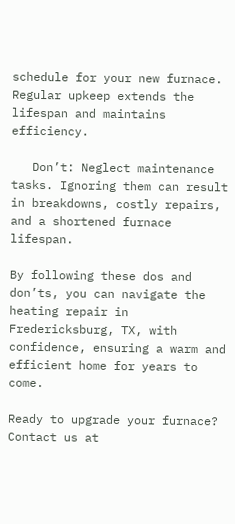schedule for your new furnace. Regular upkeep extends the lifespan and maintains efficiency.

   Don’t: Neglect maintenance tasks. Ignoring them can result in breakdowns, costly repairs, and a shortened furnace lifespan.

By following these dos and don’ts, you can navigate the heating repair in Fredericksburg, TX, with confidence, ensuring a warm and efficient home for years to come.

Ready to upgrade your furnace? Contact us at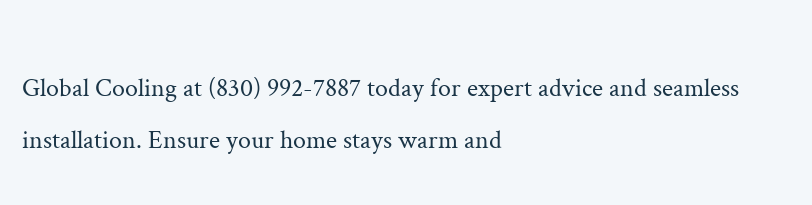Global Cooling at (830) 992-7887 today for expert advice and seamless installation. Ensure your home stays warm and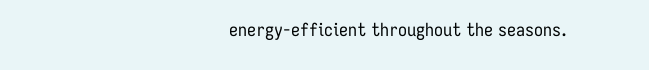energy-efficient throughout the seasons.